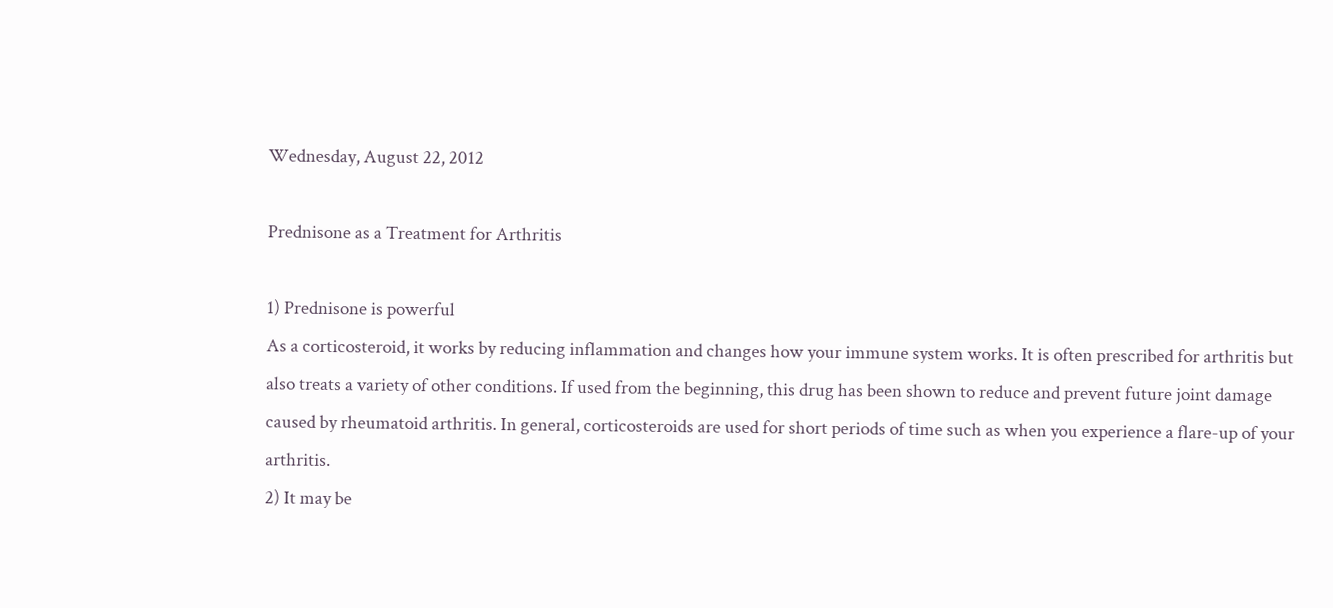Wednesday, August 22, 2012

Prednisone as a Treatment for Arthritis

1) Prednisone is powerful
As a corticosteroid, it works by reducing inflammation and changes how your immune system works. It is often prescribed for arthritis but also treats a variety of other conditions. If used from the beginning, this drug has been shown to reduce and prevent future joint damage caused by rheumatoid arthritis. In general, corticosteroids are used for short periods of time such as when you experience a flare-up of your arthritis.
2) It may be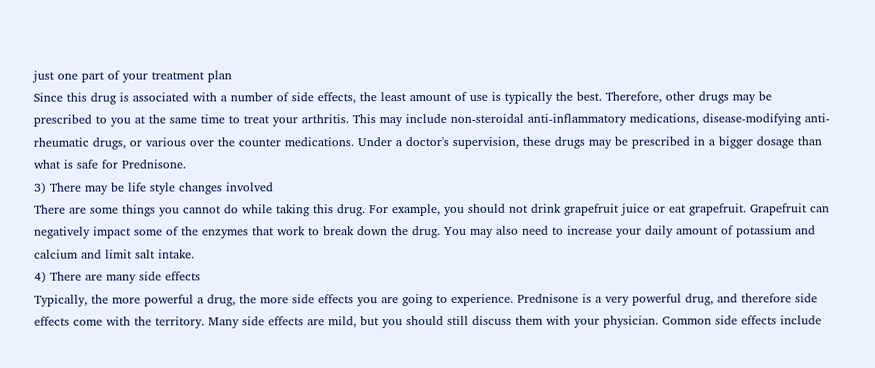just one part of your treatment plan
Since this drug is associated with a number of side effects, the least amount of use is typically the best. Therefore, other drugs may be prescribed to you at the same time to treat your arthritis. This may include non-steroidal anti-inflammatory medications, disease-modifying anti-rheumatic drugs, or various over the counter medications. Under a doctor's supervision, these drugs may be prescribed in a bigger dosage than what is safe for Prednisone.
3) There may be life style changes involved
There are some things you cannot do while taking this drug. For example, you should not drink grapefruit juice or eat grapefruit. Grapefruit can negatively impact some of the enzymes that work to break down the drug. You may also need to increase your daily amount of potassium and calcium and limit salt intake.
4) There are many side effects
Typically, the more powerful a drug, the more side effects you are going to experience. Prednisone is a very powerful drug, and therefore side effects come with the territory. Many side effects are mild, but you should still discuss them with your physician. Common side effects include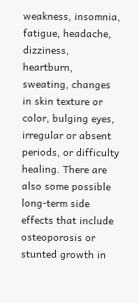weakness, insomnia, fatigue, headache, dizziness, heartburn, sweating, changes in skin texture or color, bulging eyes, irregular or absent periods, or difficulty healing. There are also some possible long-term side effects that include osteoporosis or stunted growth in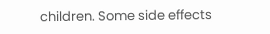children. Some side effects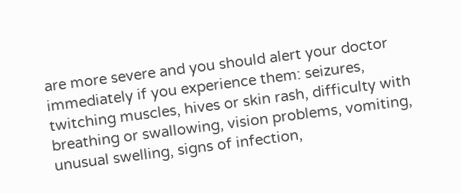are more severe and you should alert your doctor immediately if you experience them: seizures, twitching muscles, hives or skin rash, difficulty with breathing or swallowing, vision problems, vomiting, unusual swelling, signs of infection,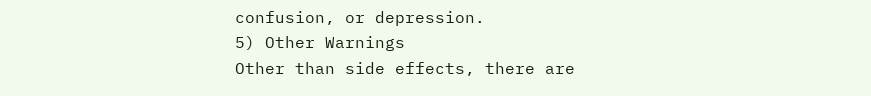confusion, or depression.
5) Other Warnings
Other than side effects, there are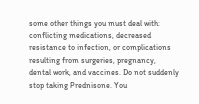some other things you must deal with: conflicting medications, decreased resistance to infection, or complications resulting from surgeries, pregnancy, dental work, and vaccines. Do not suddenly stop taking Prednisone. You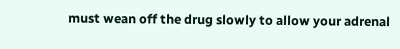must wean off the drug slowly to allow your adrenal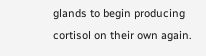glands to begin producing cortisol on their own again.